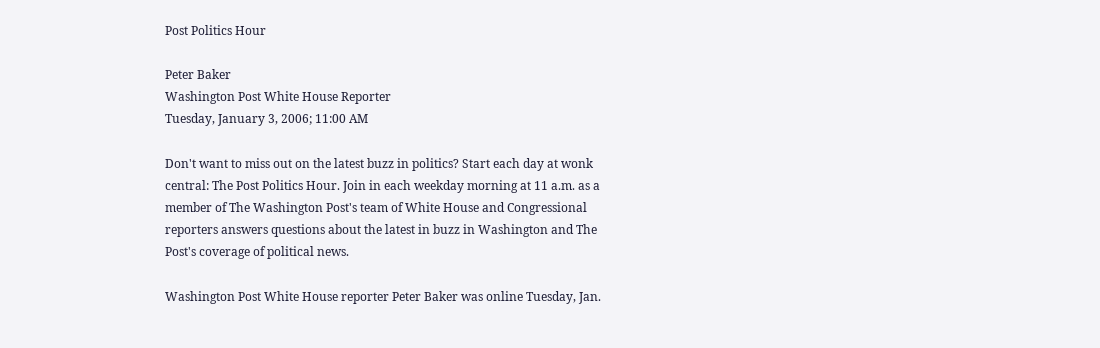Post Politics Hour

Peter Baker
Washington Post White House Reporter
Tuesday, January 3, 2006; 11:00 AM

Don't want to miss out on the latest buzz in politics? Start each day at wonk central: The Post Politics Hour. Join in each weekday morning at 11 a.m. as a member of The Washington Post's team of White House and Congressional reporters answers questions about the latest in buzz in Washington and The Post's coverage of political news.

Washington Post White House reporter Peter Baker was online Tuesday, Jan.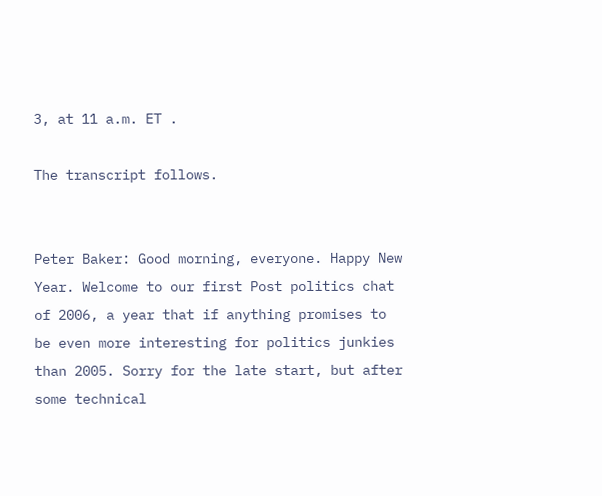3, at 11 a.m. ET .

The transcript follows.


Peter Baker: Good morning, everyone. Happy New Year. Welcome to our first Post politics chat of 2006, a year that if anything promises to be even more interesting for politics junkies than 2005. Sorry for the late start, but after some technical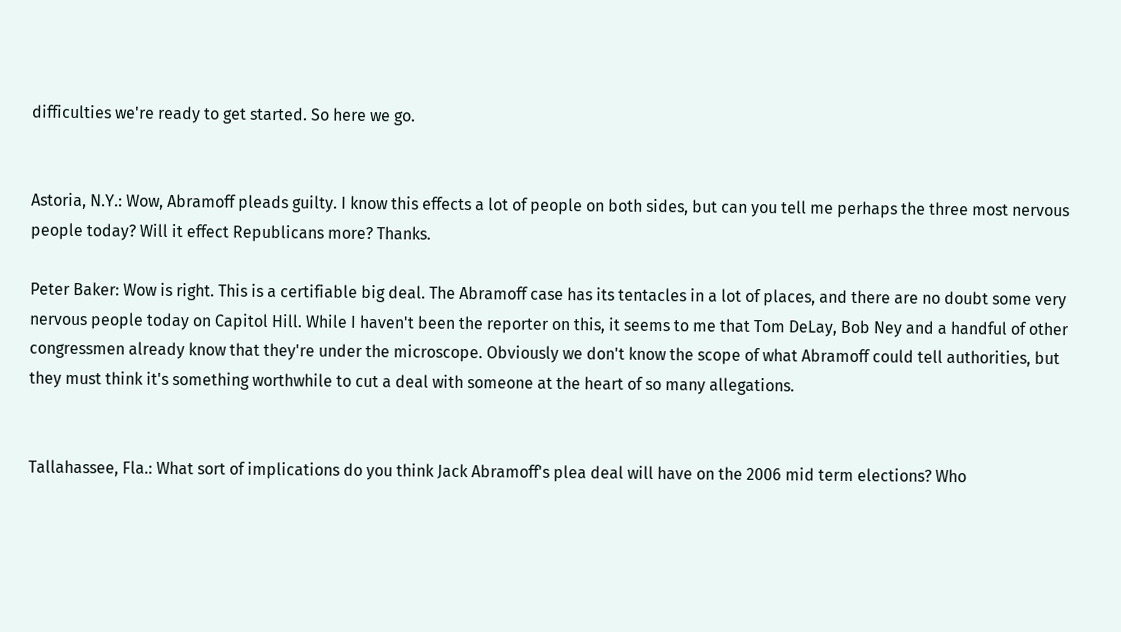difficulties we're ready to get started. So here we go.


Astoria, N.Y.: Wow, Abramoff pleads guilty. I know this effects a lot of people on both sides, but can you tell me perhaps the three most nervous people today? Will it effect Republicans more? Thanks.

Peter Baker: Wow is right. This is a certifiable big deal. The Abramoff case has its tentacles in a lot of places, and there are no doubt some very nervous people today on Capitol Hill. While I haven't been the reporter on this, it seems to me that Tom DeLay, Bob Ney and a handful of other congressmen already know that they're under the microscope. Obviously we don't know the scope of what Abramoff could tell authorities, but they must think it's something worthwhile to cut a deal with someone at the heart of so many allegations.


Tallahassee, Fla.: What sort of implications do you think Jack Abramoff's plea deal will have on the 2006 mid term elections? Who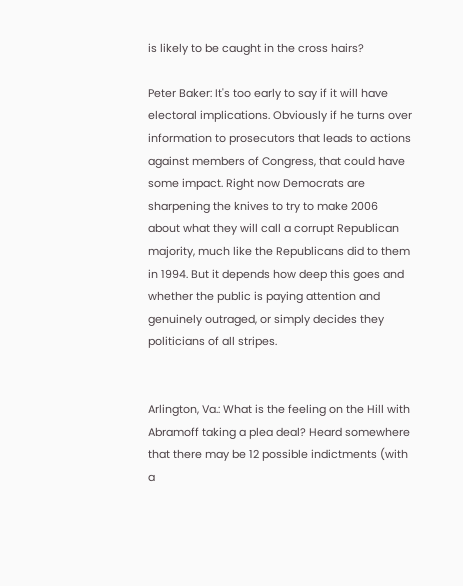is likely to be caught in the cross hairs?

Peter Baker: It's too early to say if it will have electoral implications. Obviously if he turns over information to prosecutors that leads to actions against members of Congress, that could have some impact. Right now Democrats are sharpening the knives to try to make 2006 about what they will call a corrupt Republican majority, much like the Republicans did to them in 1994. But it depends how deep this goes and whether the public is paying attention and genuinely outraged, or simply decides they politicians of all stripes.


Arlington, Va.: What is the feeling on the Hill with Abramoff taking a plea deal? Heard somewhere that there may be 12 possible indictments (with a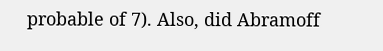probable of 7). Also, did Abramoff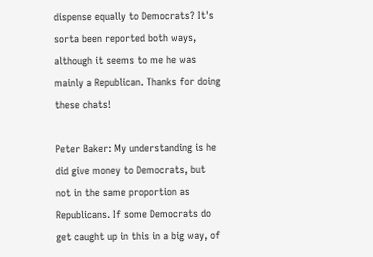dispense equally to Democrats? It's sorta been reported both ways, although it seems to me he was mainly a Republican. Thanks for doing these chats!

Peter Baker: My understanding is he did give money to Democrats, but not in the same proportion as Republicans. If some Democrats do get caught up in this in a big way, of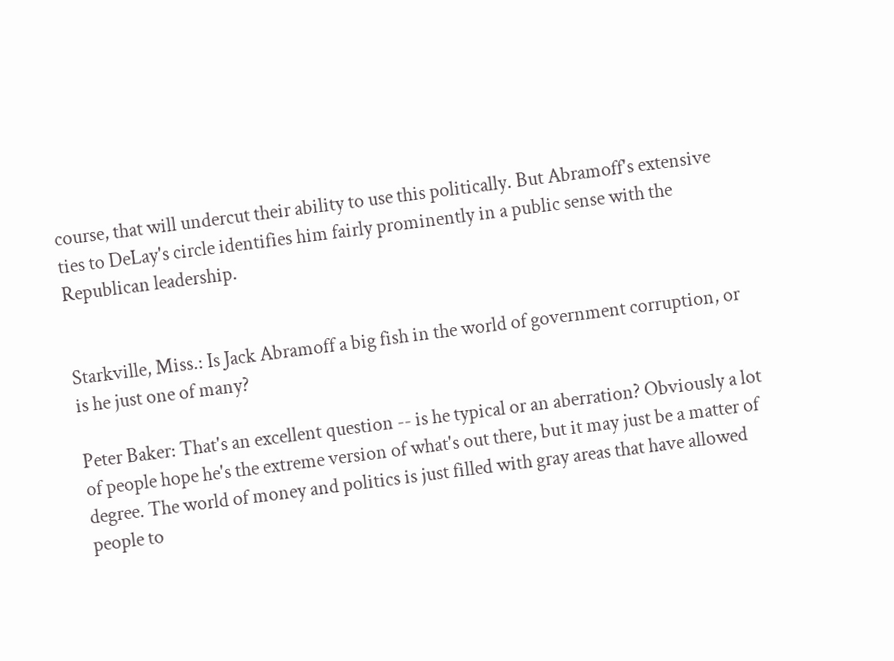course, that will undercut their ability to use this politically. But Abramoff's extensive ties to DeLay's circle identifies him fairly prominently in a public sense with the Republican leadership.


Starkville, Miss.: Is Jack Abramoff a big fish in the world of government corruption, or is he just one of many?

Peter Baker: That's an excellent question -- is he typical or an aberration? Obviously a lot of people hope he's the extreme version of what's out there, but it may just be a matter of degree. The world of money and politics is just filled with gray areas that have allowed people to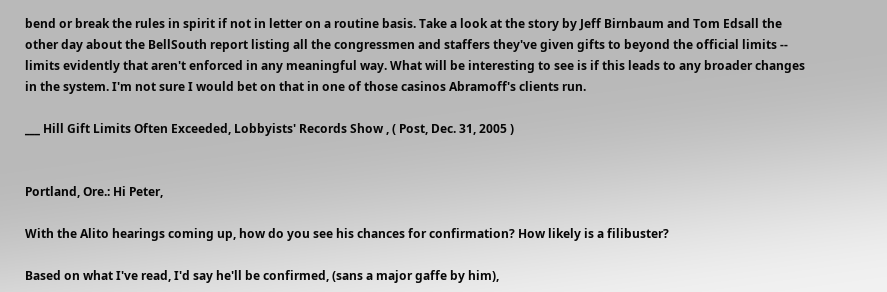bend or break the rules in spirit if not in letter on a routine basis. Take a look at the story by Jeff Birnbaum and Tom Edsall the other day about the BellSouth report listing all the congressmen and staffers they've given gifts to beyond the official limits -- limits evidently that aren't enforced in any meaningful way. What will be interesting to see is if this leads to any broader changes in the system. I'm not sure I would bet on that in one of those casinos Abramoff's clients run.

___ Hill Gift Limits Often Exceeded, Lobbyists' Records Show , ( Post, Dec. 31, 2005 )


Portland, Ore.: Hi Peter,

With the Alito hearings coming up, how do you see his chances for confirmation? How likely is a filibuster?

Based on what I've read, I'd say he'll be confirmed, (sans a major gaffe by him),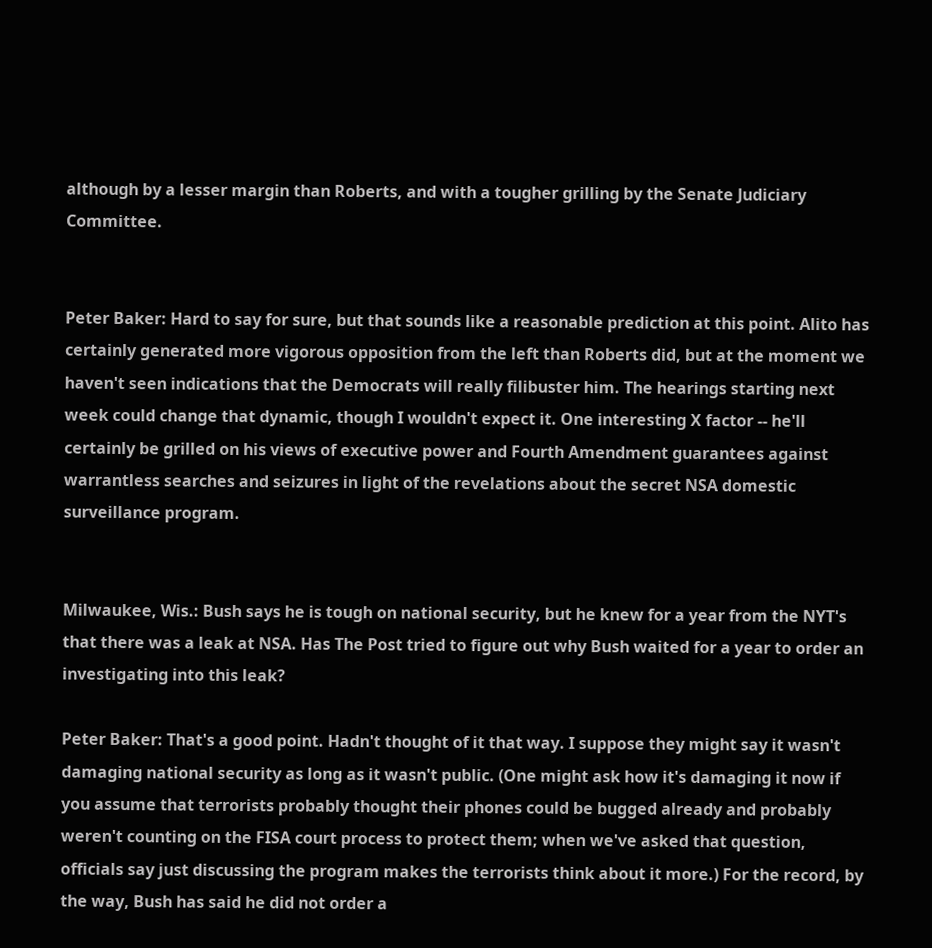although by a lesser margin than Roberts, and with a tougher grilling by the Senate Judiciary Committee.


Peter Baker: Hard to say for sure, but that sounds like a reasonable prediction at this point. Alito has certainly generated more vigorous opposition from the left than Roberts did, but at the moment we haven't seen indications that the Democrats will really filibuster him. The hearings starting next week could change that dynamic, though I wouldn't expect it. One interesting X factor -- he'll certainly be grilled on his views of executive power and Fourth Amendment guarantees against warrantless searches and seizures in light of the revelations about the secret NSA domestic surveillance program.


Milwaukee, Wis.: Bush says he is tough on national security, but he knew for a year from the NYT's that there was a leak at NSA. Has The Post tried to figure out why Bush waited for a year to order an investigating into this leak?

Peter Baker: That's a good point. Hadn't thought of it that way. I suppose they might say it wasn't damaging national security as long as it wasn't public. (One might ask how it's damaging it now if you assume that terrorists probably thought their phones could be bugged already and probably weren't counting on the FISA court process to protect them; when we've asked that question, officials say just discussing the program makes the terrorists think about it more.) For the record, by the way, Bush has said he did not order a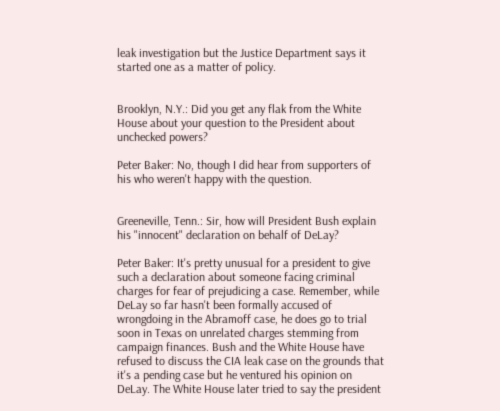leak investigation but the Justice Department says it started one as a matter of policy.


Brooklyn, N.Y.: Did you get any flak from the White House about your question to the President about unchecked powers?

Peter Baker: No, though I did hear from supporters of his who weren't happy with the question.


Greeneville, Tenn.: Sir, how will President Bush explain his "innocent" declaration on behalf of DeLay?

Peter Baker: It's pretty unusual for a president to give such a declaration about someone facing criminal charges for fear of prejudicing a case. Remember, while DeLay so far hasn't been formally accused of wrongdoing in the Abramoff case, he does go to trial soon in Texas on unrelated charges stemming from campaign finances. Bush and the White House have refused to discuss the CIA leak case on the grounds that it's a pending case but he ventured his opinion on DeLay. The White House later tried to say the president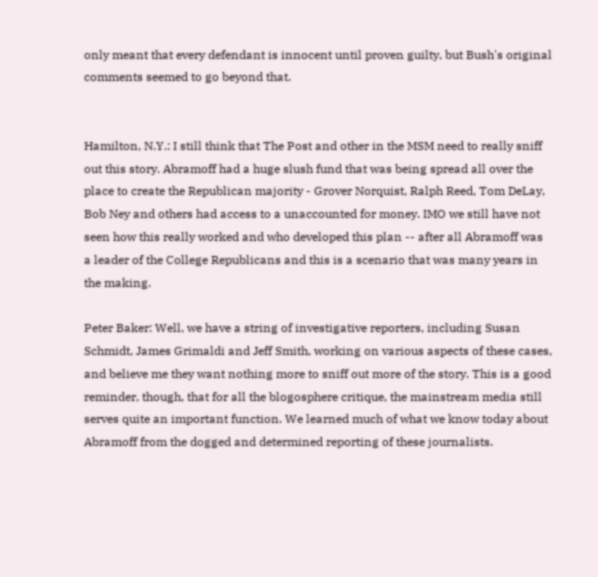only meant that every defendant is innocent until proven guilty, but Bush's original comments seemed to go beyond that.


Hamilton, N.Y.: I still think that The Post and other in the MSM need to really sniff out this story. Abramoff had a huge slush fund that was being spread all over the place to create the Republican majority - Grover Norquist, Ralph Reed, Tom DeLay, Bob Ney and others had access to a unaccounted for money. IMO we still have not seen how this really worked and who developed this plan -- after all Abramoff was a leader of the College Republicans and this is a scenario that was many years in the making.

Peter Baker: Well, we have a string of investigative reporters, including Susan Schmidt, James Grimaldi and Jeff Smith, working on various aspects of these cases, and believe me they want nothing more to sniff out more of the story. This is a good reminder, though, that for all the blogosphere critique, the mainstream media still serves quite an important function. We learned much of what we know today about Abramoff from the dogged and determined reporting of these journalists.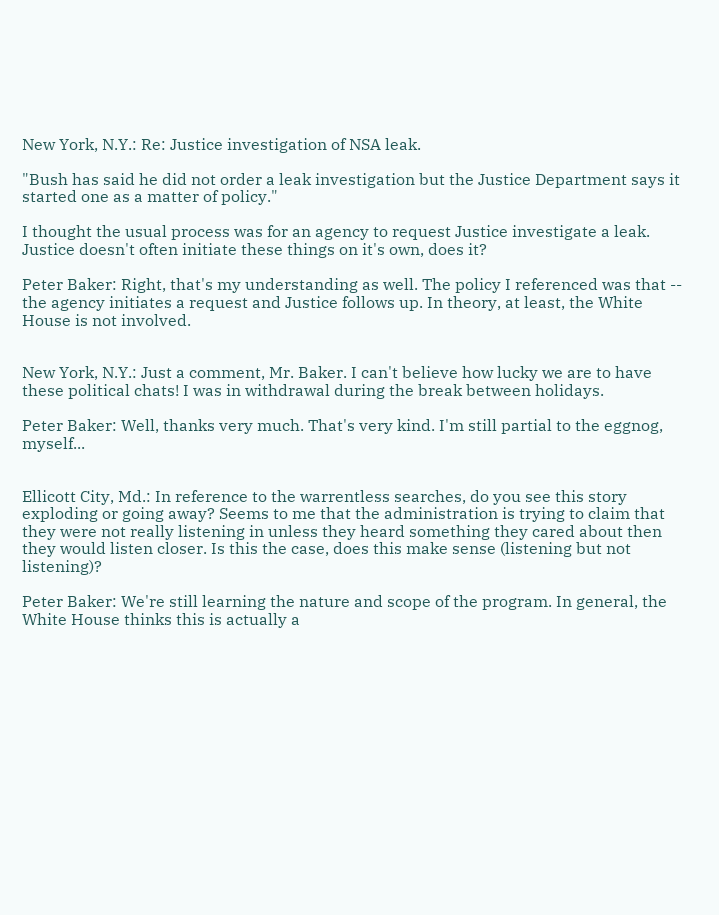New York, N.Y.: Re: Justice investigation of NSA leak.

"Bush has said he did not order a leak investigation but the Justice Department says it started one as a matter of policy."

I thought the usual process was for an agency to request Justice investigate a leak. Justice doesn't often initiate these things on it's own, does it?

Peter Baker: Right, that's my understanding as well. The policy I referenced was that -- the agency initiates a request and Justice follows up. In theory, at least, the White House is not involved.


New York, N.Y.: Just a comment, Mr. Baker. I can't believe how lucky we are to have these political chats! I was in withdrawal during the break between holidays.

Peter Baker: Well, thanks very much. That's very kind. I'm still partial to the eggnog, myself...


Ellicott City, Md.: In reference to the warrentless searches, do you see this story exploding or going away? Seems to me that the administration is trying to claim that they were not really listening in unless they heard something they cared about then they would listen closer. Is this the case, does this make sense (listening but not listening)?

Peter Baker: We're still learning the nature and scope of the program. In general, the White House thinks this is actually a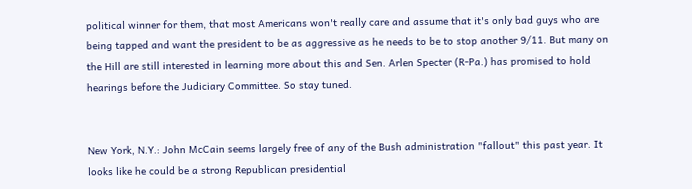political winner for them, that most Americans won't really care and assume that it's only bad guys who are being tapped and want the president to be as aggressive as he needs to be to stop another 9/11. But many on the Hill are still interested in learning more about this and Sen. Arlen Specter (R-Pa.) has promised to hold hearings before the Judiciary Committee. So stay tuned.


New York, N.Y.: John McCain seems largely free of any of the Bush administration "fallout" this past year. It looks like he could be a strong Republican presidential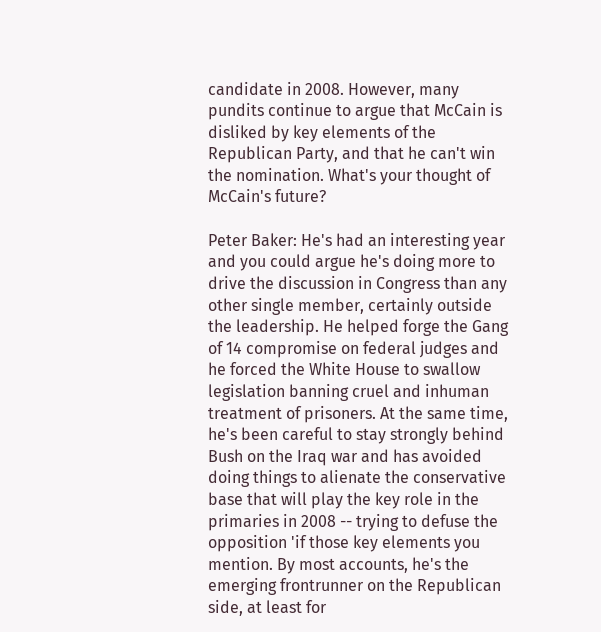candidate in 2008. However, many pundits continue to argue that McCain is disliked by key elements of the Republican Party, and that he can't win the nomination. What's your thought of McCain's future?

Peter Baker: He's had an interesting year and you could argue he's doing more to drive the discussion in Congress than any other single member, certainly outside the leadership. He helped forge the Gang of 14 compromise on federal judges and he forced the White House to swallow legislation banning cruel and inhuman treatment of prisoners. At the same time, he's been careful to stay strongly behind Bush on the Iraq war and has avoided doing things to alienate the conservative base that will play the key role in the primaries in 2008 -- trying to defuse the opposition 'if those key elements you mention. By most accounts, he's the emerging frontrunner on the Republican side, at least for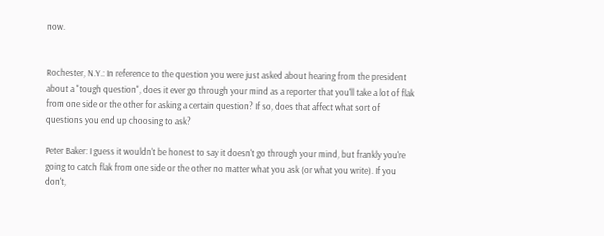now.


Rochester, N.Y.: In reference to the question you were just asked about hearing from the president about a "tough question", does it ever go through your mind as a reporter that you'll take a lot of flak from one side or the other for asking a certain question? If so, does that affect what sort of questions you end up choosing to ask?

Peter Baker: I guess it wouldn't be honest to say it doesn't go through your mind, but frankly you're going to catch flak from one side or the other no matter what you ask (or what you write). If you don't,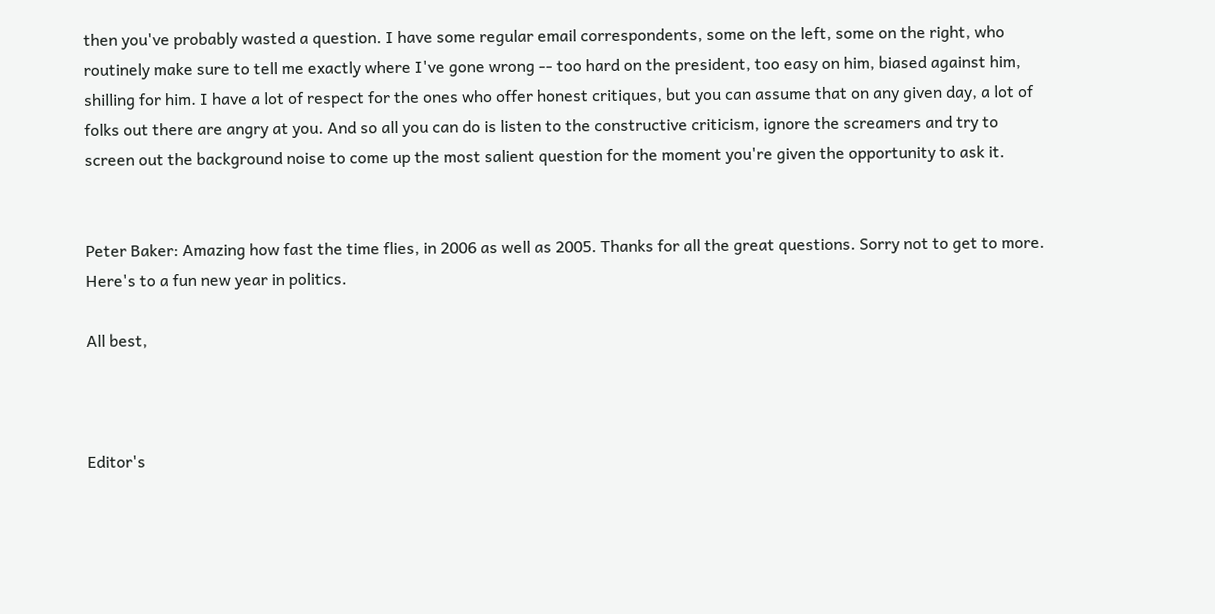then you've probably wasted a question. I have some regular email correspondents, some on the left, some on the right, who routinely make sure to tell me exactly where I've gone wrong -- too hard on the president, too easy on him, biased against him, shilling for him. I have a lot of respect for the ones who offer honest critiques, but you can assume that on any given day, a lot of folks out there are angry at you. And so all you can do is listen to the constructive criticism, ignore the screamers and try to screen out the background noise to come up the most salient question for the moment you're given the opportunity to ask it.


Peter Baker: Amazing how fast the time flies, in 2006 as well as 2005. Thanks for all the great questions. Sorry not to get to more. Here's to a fun new year in politics.

All best,



Editor's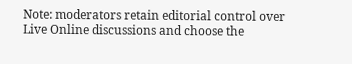Note: moderators retain editorial control over Live Online discussions and choose the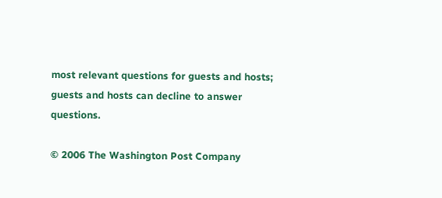most relevant questions for guests and hosts; guests and hosts can decline to answer questions.

© 2006 The Washington Post Company